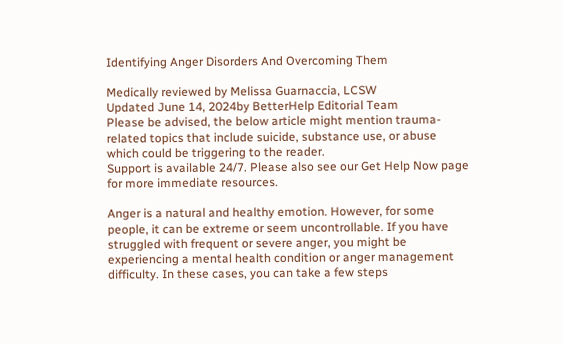Identifying Anger Disorders And Overcoming Them

Medically reviewed by Melissa Guarnaccia, LCSW
Updated June 14, 2024by BetterHelp Editorial Team
Please be advised, the below article might mention trauma-related topics that include suicide, substance use, or abuse which could be triggering to the reader.
Support is available 24/7. Please also see our Get Help Now page for more immediate resources.

Anger is a natural and healthy emotion. However, for some people, it can be extreme or seem uncontrollable. If you have struggled with frequent or severe anger, you might be experiencing a mental health condition or anger management difficulty. In these cases, you can take a few steps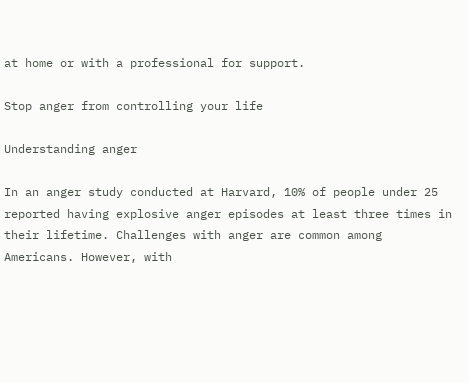at home or with a professional for support.

Stop anger from controlling your life

Understanding anger

In an anger study conducted at Harvard, 10% of people under 25 reported having explosive anger episodes at least three times in their lifetime. Challenges with anger are common among Americans. However, with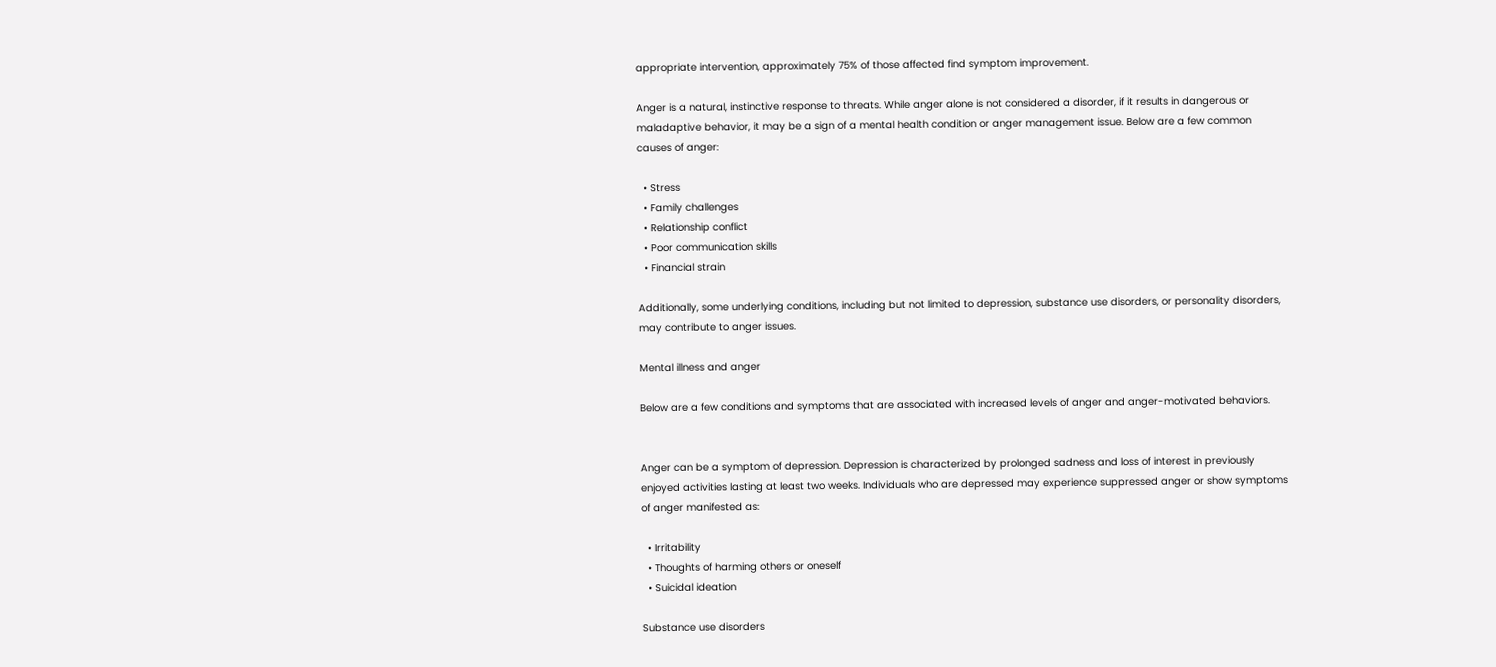appropriate intervention, approximately 75% of those affected find symptom improvement.

Anger is a natural, instinctive response to threats. While anger alone is not considered a disorder, if it results in dangerous or maladaptive behavior, it may be a sign of a mental health condition or anger management issue. Below are a few common causes of anger:

  • Stress
  • Family challenges
  • Relationship conflict
  • Poor communication skills
  • Financial strain

Additionally, some underlying conditions, including but not limited to depression, substance use disorders, or personality disorders, may contribute to anger issues.

Mental illness and anger

Below are a few conditions and symptoms that are associated with increased levels of anger and anger-motivated behaviors.


Anger can be a symptom of depression. Depression is characterized by prolonged sadness and loss of interest in previously enjoyed activities lasting at least two weeks. Individuals who are depressed may experience suppressed anger or show symptoms of anger manifested as:

  • Irritability
  • Thoughts of harming others or oneself
  • Suicidal ideation

Substance use disorders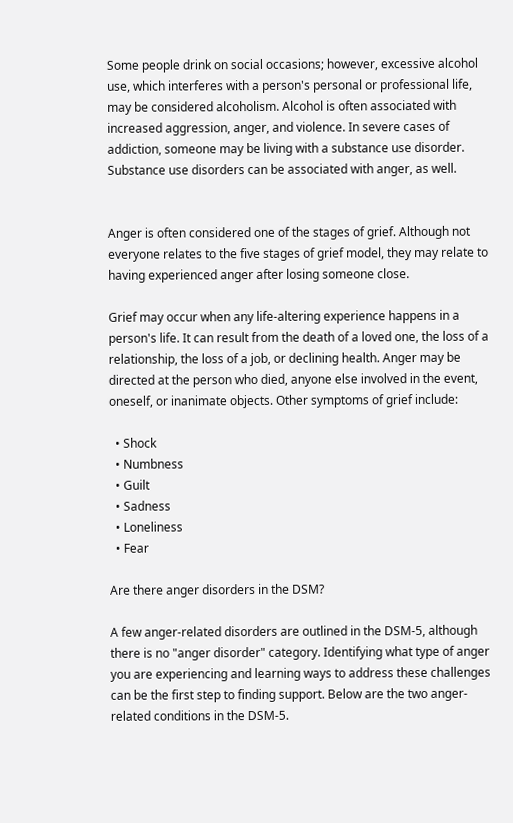Some people drink on social occasions; however, excessive alcohol use, which interferes with a person's personal or professional life, may be considered alcoholism. Alcohol is often associated with increased aggression, anger, and violence. In severe cases of addiction, someone may be living with a substance use disorder. Substance use disorders can be associated with anger, as well.


Anger is often considered one of the stages of grief. Although not everyone relates to the five stages of grief model, they may relate to having experienced anger after losing someone close.

Grief may occur when any life-altering experience happens in a person's life. It can result from the death of a loved one, the loss of a relationship, the loss of a job, or declining health. Anger may be directed at the person who died, anyone else involved in the event, oneself, or inanimate objects. Other symptoms of grief include:

  • Shock
  • Numbness
  • Guilt
  • Sadness
  • Loneliness
  • Fear

Are there anger disorders in the DSM?

A few anger-related disorders are outlined in the DSM-5, although there is no "anger disorder" category. Identifying what type of anger you are experiencing and learning ways to address these challenges can be the first step to finding support. Below are the two anger-related conditions in the DSM-5.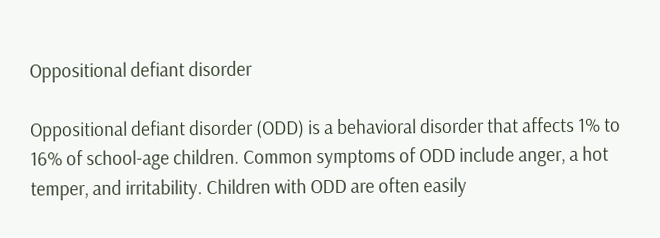Oppositional defiant disorder

Oppositional defiant disorder (ODD) is a behavioral disorder that affects 1% to 16% of school-age children. Common symptoms of ODD include anger, a hot temper, and irritability. Children with ODD are often easily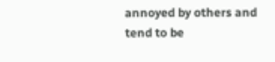annoyed by others and tend to be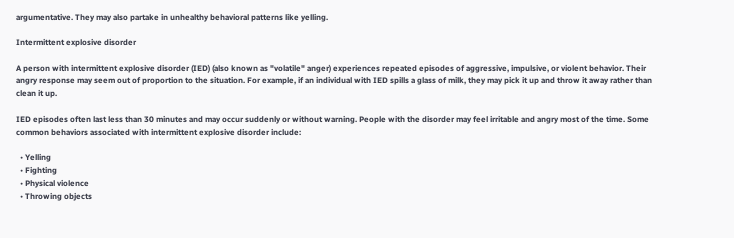argumentative. They may also partake in unhealthy behavioral patterns like yelling.

Intermittent explosive disorder

A person with intermittent explosive disorder (IED) (also known as "volatile" anger) experiences repeated episodes of aggressive, impulsive, or violent behavior. Their angry response may seem out of proportion to the situation. For example, if an individual with IED spills a glass of milk, they may pick it up and throw it away rather than clean it up.

IED episodes often last less than 30 minutes and may occur suddenly or without warning. People with the disorder may feel irritable and angry most of the time. Some common behaviors associated with intermittent explosive disorder include:

  • Yelling
  • Fighting
  • Physical violence
  • Throwing objects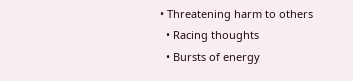• Threatening harm to others
  • Racing thoughts
  • Bursts of energy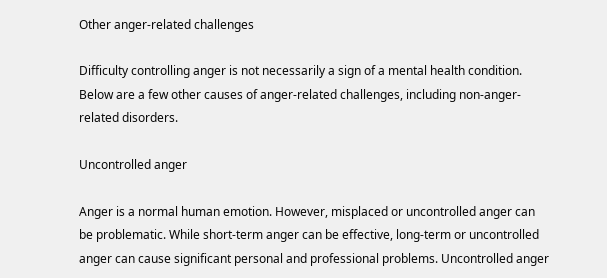Other anger-related challenges

Difficulty controlling anger is not necessarily a sign of a mental health condition. Below are a few other causes of anger-related challenges, including non-anger-related disorders.

Uncontrolled anger

Anger is a normal human emotion. However, misplaced or uncontrolled anger can be problematic. While short-term anger can be effective, long-term or uncontrolled anger can cause significant personal and professional problems. Uncontrolled anger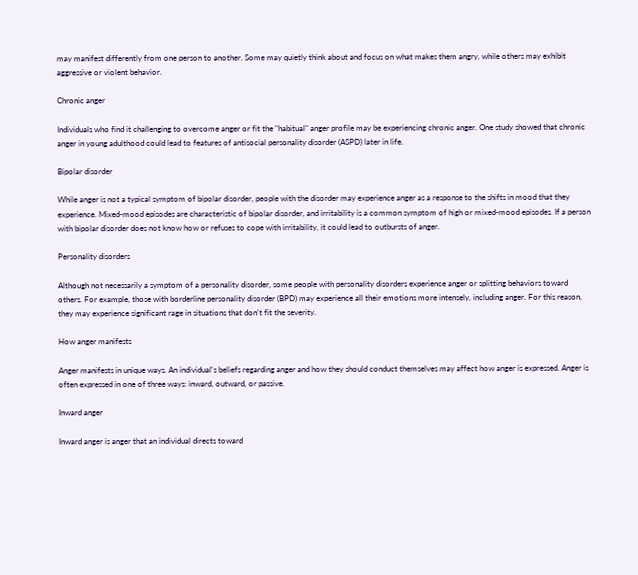may manifest differently from one person to another. Some may quietly think about and focus on what makes them angry, while others may exhibit aggressive or violent behavior.

Chronic anger

Individuals who find it challenging to overcome anger or fit the "habitual" anger profile may be experiencing chronic anger. One study showed that chronic anger in young adulthood could lead to features of antisocial personality disorder (ASPD) later in life.

Bipolar disorder

While anger is not a typical symptom of bipolar disorder, people with the disorder may experience anger as a response to the shifts in mood that they experience. Mixed-mood episodes are characteristic of bipolar disorder, and irritability is a common symptom of high or mixed-mood episodes. If a person with bipolar disorder does not know how or refuses to cope with irritability, it could lead to outbursts of anger.

Personality disorders

Although not necessarily a symptom of a personality disorder, some people with personality disorders experience anger or splitting behaviors toward others. For example, those with borderline personality disorder (BPD) may experience all their emotions more intensely, including anger. For this reason, they may experience significant rage in situations that don't fit the severity.

How anger manifests

Anger manifests in unique ways. An individual's beliefs regarding anger and how they should conduct themselves may affect how anger is expressed. Anger is often expressed in one of three ways: inward, outward, or passive.

Inward anger

Inward anger is anger that an individual directs toward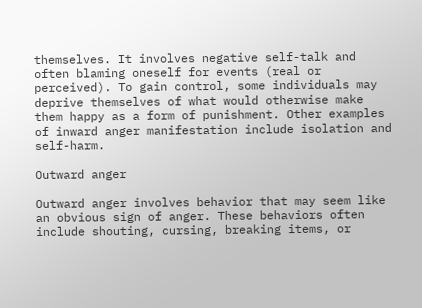themselves. It involves negative self-talk and often blaming oneself for events (real or perceived). To gain control, some individuals may deprive themselves of what would otherwise make them happy as a form of punishment. Other examples of inward anger manifestation include isolation and self-harm.

Outward anger

Outward anger involves behavior that may seem like an obvious sign of anger. These behaviors often include shouting, cursing, breaking items, or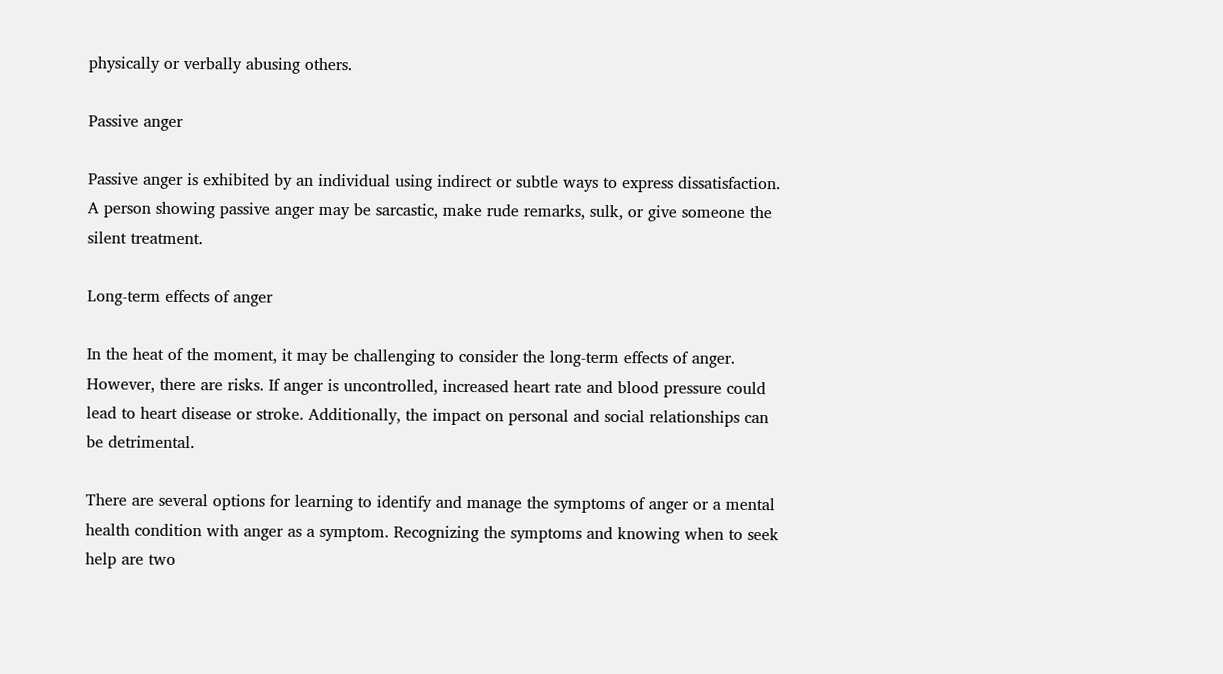physically or verbally abusing others.

Passive anger

Passive anger is exhibited by an individual using indirect or subtle ways to express dissatisfaction. A person showing passive anger may be sarcastic, make rude remarks, sulk, or give someone the silent treatment.

Long-term effects of anger

In the heat of the moment, it may be challenging to consider the long-term effects of anger. However, there are risks. If anger is uncontrolled, increased heart rate and blood pressure could lead to heart disease or stroke. Additionally, the impact on personal and social relationships can be detrimental.

There are several options for learning to identify and manage the symptoms of anger or a mental health condition with anger as a symptom. Recognizing the symptoms and knowing when to seek help are two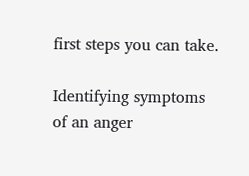first steps you can take.

Identifying symptoms of an anger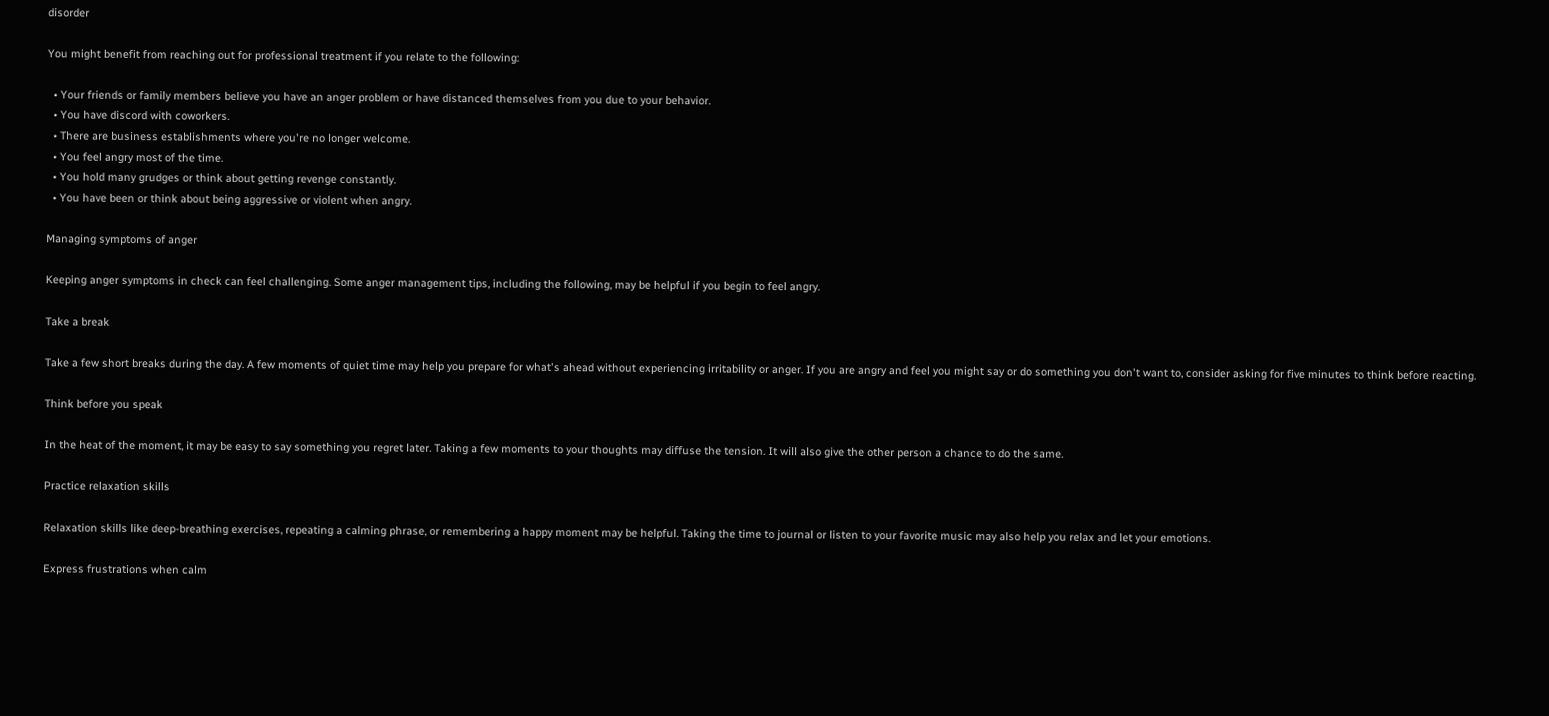disorder

You might benefit from reaching out for professional treatment if you relate to the following:

  • Your friends or family members believe you have an anger problem or have distanced themselves from you due to your behavior.
  • You have discord with coworkers.
  • There are business establishments where you're no longer welcome.
  • You feel angry most of the time.
  • You hold many grudges or think about getting revenge constantly.
  • You have been or think about being aggressive or violent when angry.

Managing symptoms of anger

Keeping anger symptoms in check can feel challenging. Some anger management tips, including the following, may be helpful if you begin to feel angry.

Take a break

Take a few short breaks during the day. A few moments of quiet time may help you prepare for what's ahead without experiencing irritability or anger. If you are angry and feel you might say or do something you don't want to, consider asking for five minutes to think before reacting.

Think before you speak

In the heat of the moment, it may be easy to say something you regret later. Taking a few moments to your thoughts may diffuse the tension. It will also give the other person a chance to do the same.

Practice relaxation skills

Relaxation skills like deep-breathing exercises, repeating a calming phrase, or remembering a happy moment may be helpful. Taking the time to journal or listen to your favorite music may also help you relax and let your emotions.

Express frustrations when calm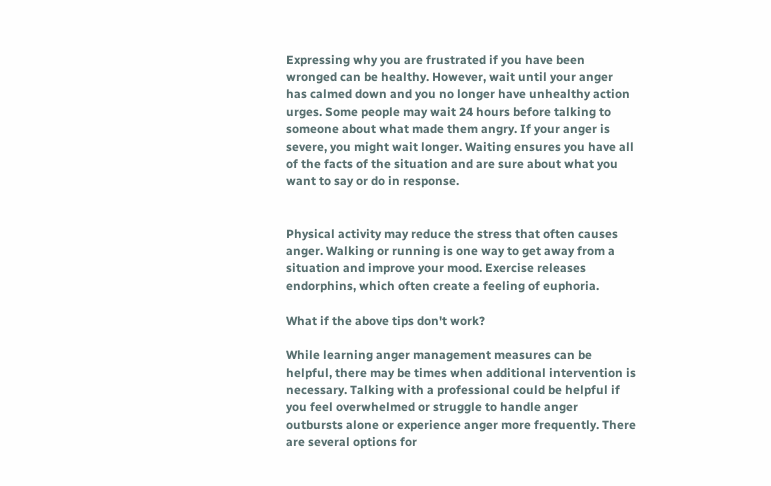Expressing why you are frustrated if you have been wronged can be healthy. However, wait until your anger has calmed down and you no longer have unhealthy action urges. Some people may wait 24 hours before talking to someone about what made them angry. If your anger is severe, you might wait longer. Waiting ensures you have all of the facts of the situation and are sure about what you want to say or do in response.


Physical activity may reduce the stress that often causes anger. Walking or running is one way to get away from a situation and improve your mood. Exercise releases endorphins, which often create a feeling of euphoria.

What if the above tips don't work?

While learning anger management measures can be helpful, there may be times when additional intervention is necessary. Talking with a professional could be helpful if you feel overwhelmed or struggle to handle anger outbursts alone or experience anger more frequently. There are several options for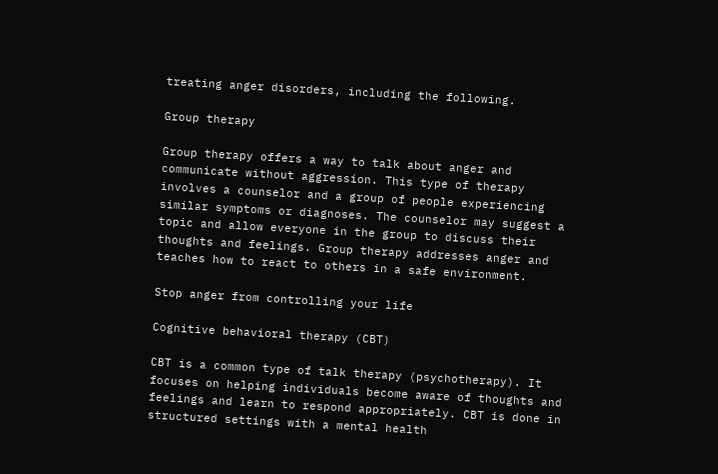treating anger disorders, including the following.

Group therapy

Group therapy offers a way to talk about anger and communicate without aggression. This type of therapy involves a counselor and a group of people experiencing similar symptoms or diagnoses. The counselor may suggest a topic and allow everyone in the group to discuss their thoughts and feelings. Group therapy addresses anger and teaches how to react to others in a safe environment.

Stop anger from controlling your life

Cognitive behavioral therapy (CBT)

CBT is a common type of talk therapy (psychotherapy). It focuses on helping individuals become aware of thoughts and feelings and learn to respond appropriately. CBT is done in structured settings with a mental health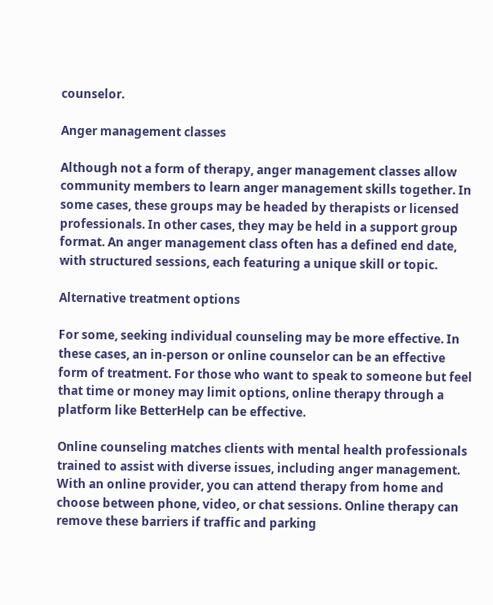counselor.

Anger management classes

Although not a form of therapy, anger management classes allow community members to learn anger management skills together. In some cases, these groups may be headed by therapists or licensed professionals. In other cases, they may be held in a support group format. An anger management class often has a defined end date, with structured sessions, each featuring a unique skill or topic.

Alternative treatment options

For some, seeking individual counseling may be more effective. In these cases, an in-person or online counselor can be an effective form of treatment. For those who want to speak to someone but feel that time or money may limit options, online therapy through a platform like BetterHelp can be effective.

Online counseling matches clients with mental health professionals trained to assist with diverse issues, including anger management. With an online provider, you can attend therapy from home and choose between phone, video, or chat sessions. Online therapy can remove these barriers if traffic and parking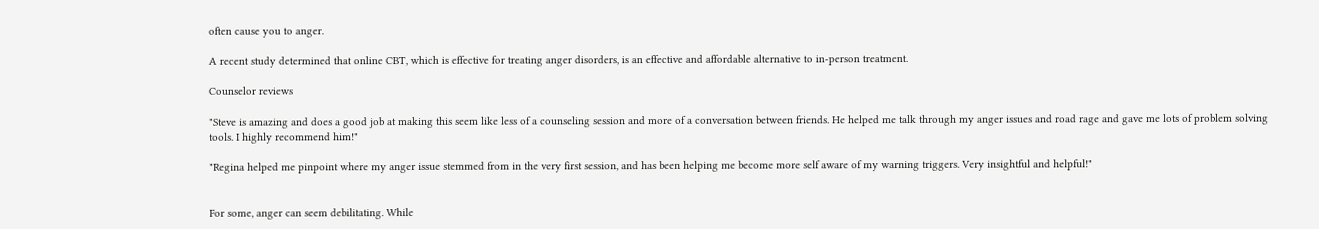often cause you to anger.

A recent study determined that online CBT, which is effective for treating anger disorders, is an effective and affordable alternative to in-person treatment.

Counselor reviews

"Steve is amazing and does a good job at making this seem like less of a counseling session and more of a conversation between friends. He helped me talk through my anger issues and road rage and gave me lots of problem solving tools. I highly recommend him!"

"Regina helped me pinpoint where my anger issue stemmed from in the very first session, and has been helping me become more self aware of my warning triggers. Very insightful and helpful!"


For some, anger can seem debilitating. While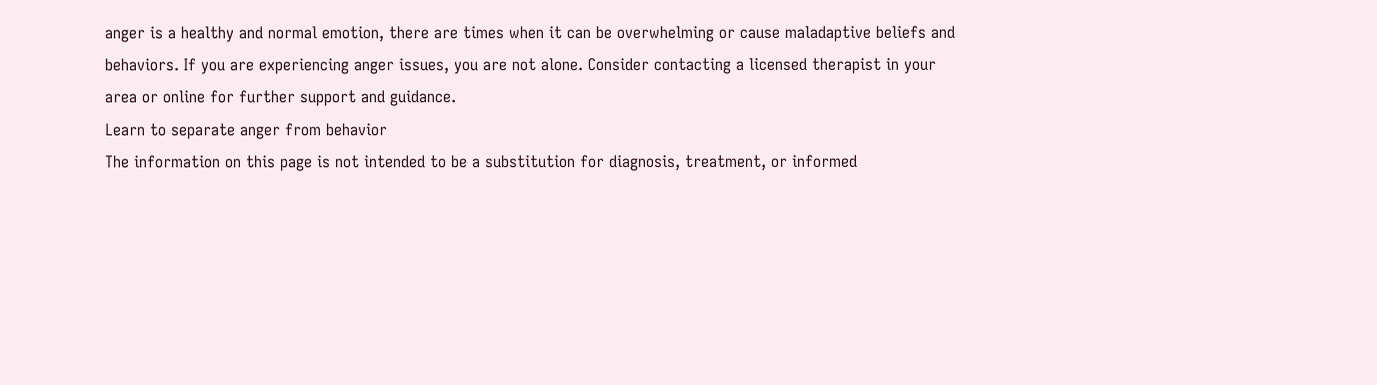anger is a healthy and normal emotion, there are times when it can be overwhelming or cause maladaptive beliefs and behaviors. If you are experiencing anger issues, you are not alone. Consider contacting a licensed therapist in your area or online for further support and guidance.
Learn to separate anger from behavior
The information on this page is not intended to be a substitution for diagnosis, treatment, or informed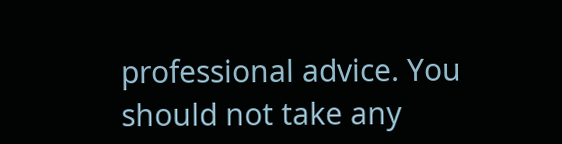professional advice. You should not take any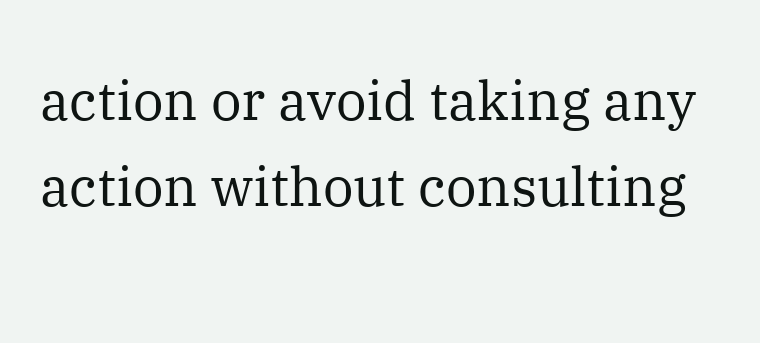action or avoid taking any action without consulting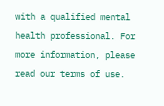with a qualified mental health professional. For more information, please read our terms of use.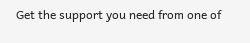Get the support you need from one of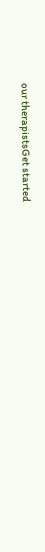our therapistsGet started